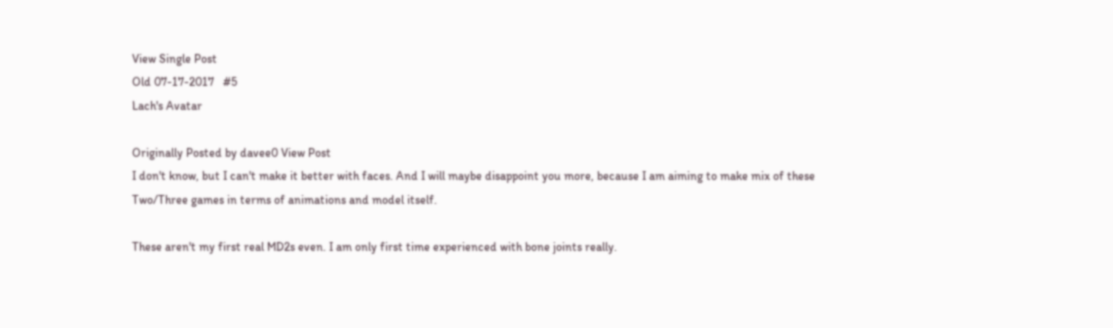View Single Post
Old 07-17-2017   #5
Lach's Avatar

Originally Posted by davee0 View Post
I don't know, but I can't make it better with faces. And I will maybe disappoint you more, because I am aiming to make mix of these Two/Three games in terms of animations and model itself.

These aren't my first real MD2s even. I am only first time experienced with bone joints really.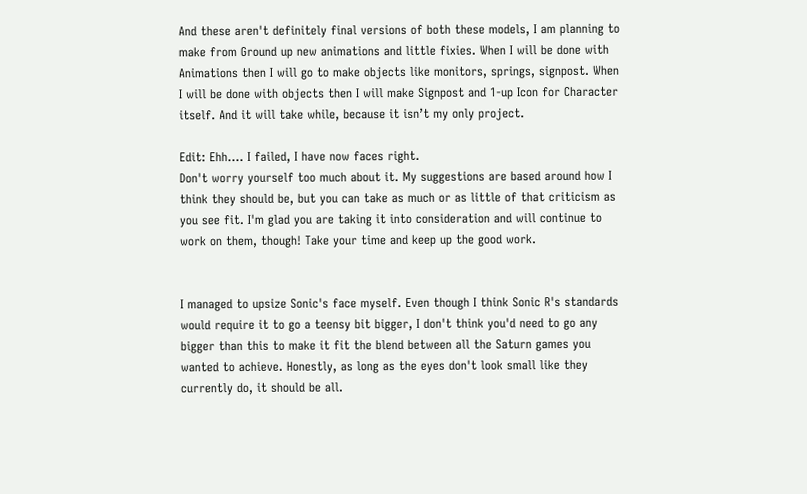And these aren't definitely final versions of both these models, I am planning to make from Ground up new animations and little fixies. When I will be done with Animations then I will go to make objects like monitors, springs, signpost. When I will be done with objects then I will make Signpost and 1-up Icon for Character itself. And it will take while, because it isn’t my only project.

Edit: Ehh.... I failed, I have now faces right.
Don't worry yourself too much about it. My suggestions are based around how I think they should be, but you can take as much or as little of that criticism as you see fit. I'm glad you are taking it into consideration and will continue to work on them, though! Take your time and keep up the good work.


I managed to upsize Sonic's face myself. Even though I think Sonic R's standards would require it to go a teensy bit bigger, I don't think you'd need to go any bigger than this to make it fit the blend between all the Saturn games you wanted to achieve. Honestly, as long as the eyes don't look small like they currently do, it should be all.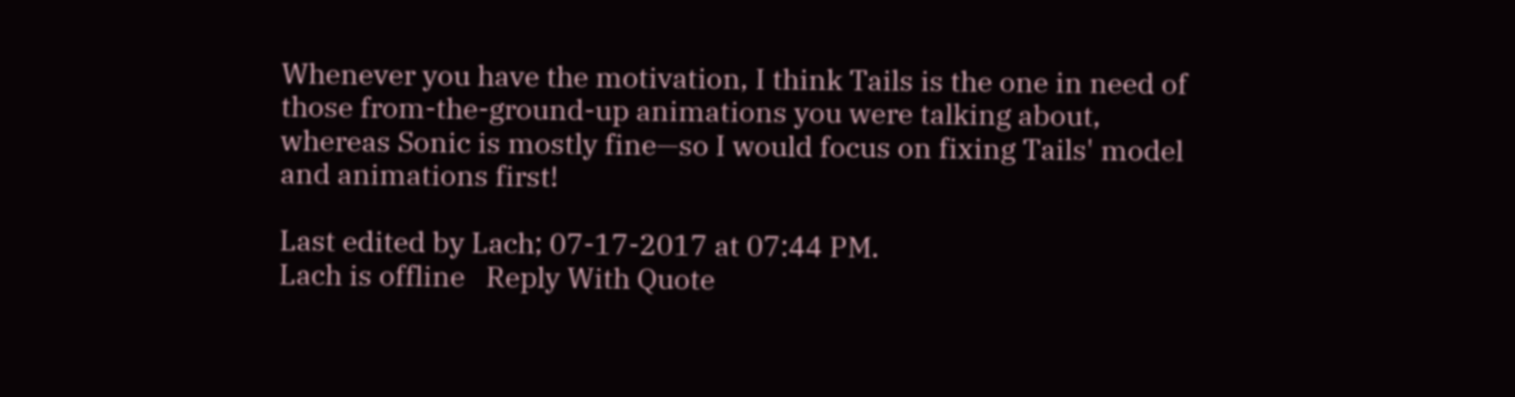Whenever you have the motivation, I think Tails is the one in need of those from-the-ground-up animations you were talking about, whereas Sonic is mostly fine—so I would focus on fixing Tails' model and animations first!

Last edited by Lach; 07-17-2017 at 07:44 PM.
Lach is offline   Reply With Quote